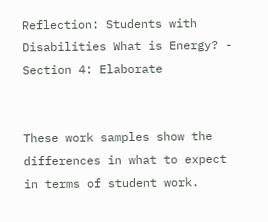Reflection: Students with Disabilities What is Energy? - Section 4: Elaborate


These work samples show the differences in what to expect in terms of student work.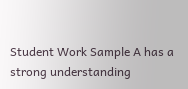Student Work Sample A has a strong understanding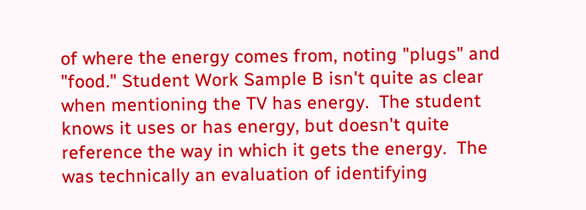of where the energy comes from, noting "plugs" and "food." Student Work Sample B isn't quite as clear when mentioning the TV has energy.  The student knows it uses or has energy, but doesn't quite reference the way in which it gets the energy.  The was technically an evaluation of identifying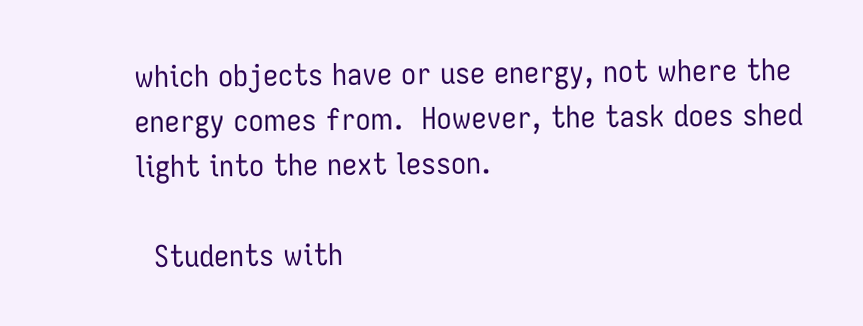which objects have or use energy, not where the energy comes from.  However, the task does shed light into the next lesson.

  Students with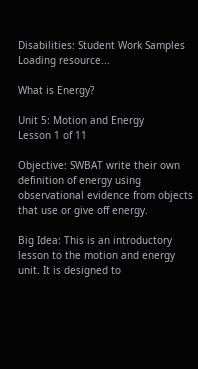Disabilities: Student Work Samples
Loading resource...

What is Energy?

Unit 5: Motion and Energy
Lesson 1 of 11

Objective: SWBAT write their own definition of energy using observational evidence from objects that use or give off energy.

Big Idea: This is an introductory lesson to the motion and energy unit. It is designed to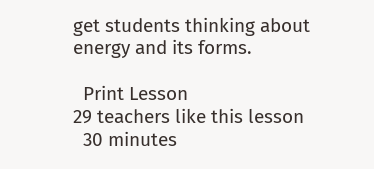get students thinking about energy and its forms.

  Print Lesson
29 teachers like this lesson
  30 minutes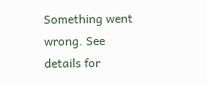Something went wrong. See details for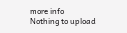more info
Nothing to upload